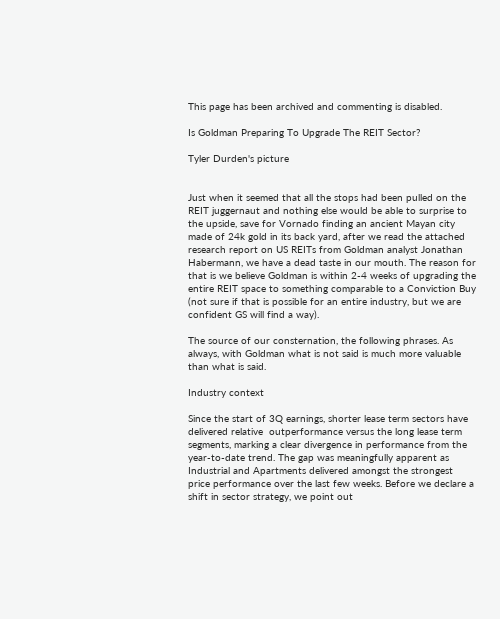This page has been archived and commenting is disabled.

Is Goldman Preparing To Upgrade The REIT Sector?

Tyler Durden's picture


Just when it seemed that all the stops had been pulled on the REIT juggernaut and nothing else would be able to surprise to the upside, save for Vornado finding an ancient Mayan city made of 24k gold in its back yard, after we read the attached research report on US REITs from Goldman analyst Jonathan Habermann, we have a dead taste in our mouth. The reason for that is we believe Goldman is within 2-4 weeks of upgrading the entire REIT space to something comparable to a Conviction Buy (not sure if that is possible for an entire industry, but we are confident GS will find a way).

The source of our consternation, the following phrases. As always, with Goldman what is not said is much more valuable than what is said.

Industry context

Since the start of 3Q earnings, shorter lease term sectors have delivered relative  outperformance versus the long lease term segments, marking a clear divergence in performance from the year-to-date trend. The gap was meaningfully apparent as Industrial and Apartments delivered amongst the strongest price performance over the last few weeks. Before we declare a shift in sector strategy, we point out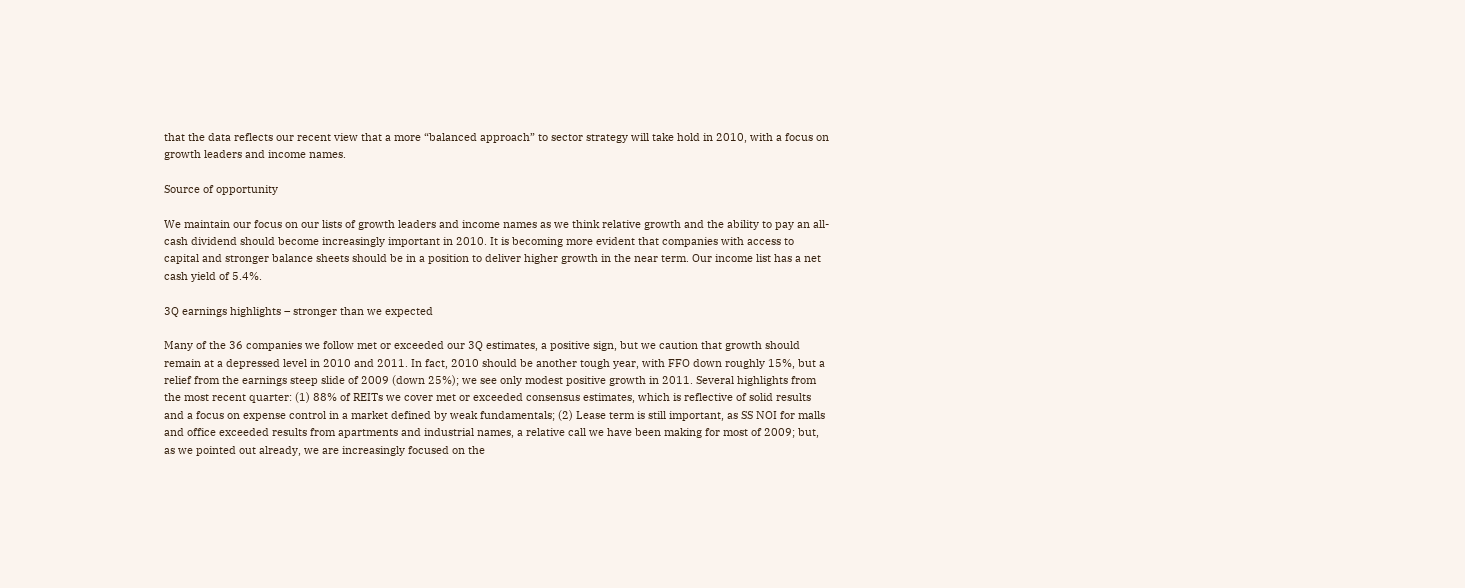that the data reflects our recent view that a more “balanced approach” to sector strategy will take hold in 2010, with a focus on growth leaders and income names.

Source of opportunity

We maintain our focus on our lists of growth leaders and income names as we think relative growth and the ability to pay an all-cash dividend should become increasingly important in 2010. It is becoming more evident that companies with access to capital and stronger balance sheets should be in a position to deliver higher growth in the near term. Our income list has a net cash yield of 5.4%.

3Q earnings highlights – stronger than we expected

Many of the 36 companies we follow met or exceeded our 3Q estimates, a positive sign, but we caution that growth should remain at a depressed level in 2010 and 2011. In fact, 2010 should be another tough year, with FFO down roughly 15%, but a relief from the earnings steep slide of 2009 (down 25%); we see only modest positive growth in 2011. Several highlights from the most recent quarter: (1) 88% of REITs we cover met or exceeded consensus estimates, which is reflective of solid results and a focus on expense control in a market defined by weak fundamentals; (2) Lease term is still important, as SS NOI for malls and office exceeded results from apartments and industrial names, a relative call we have been making for most of 2009; but, as we pointed out already, we are increasingly focused on the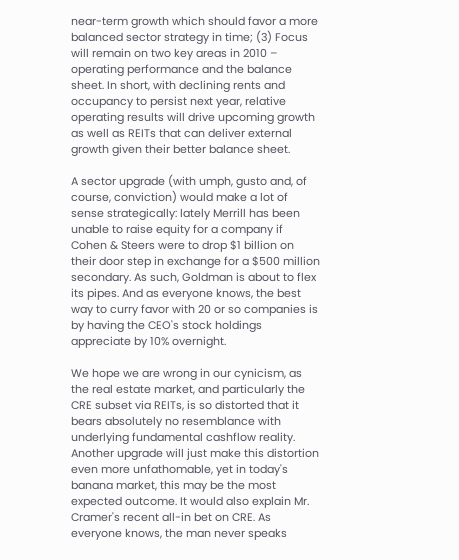near-term growth which should favor a more balanced sector strategy in time; (3) Focus will remain on two key areas in 2010 – operating performance and the balance sheet. In short, with declining rents and  occupancy to persist next year, relative operating results will drive upcoming growth as well as REITs that can deliver external growth given their better balance sheet.

A sector upgrade (with umph, gusto and, of course, conviction) would make a lot of sense strategically: lately Merrill has been unable to raise equity for a company if Cohen & Steers were to drop $1 billion on their door step in exchange for a $500 million secondary. As such, Goldman is about to flex its pipes. And as everyone knows, the best way to curry favor with 20 or so companies is by having the CEO's stock holdings appreciate by 10% overnight.

We hope we are wrong in our cynicism, as the real estate market, and particularly the CRE subset via REITs, is so distorted that it bears absolutely no resemblance with underlying fundamental cashflow reality. Another upgrade will just make this distortion even more unfathomable, yet in today's banana market, this may be the most expected outcome. It would also explain Mr. Cramer's recent all-in bet on CRE. As everyone knows, the man never speaks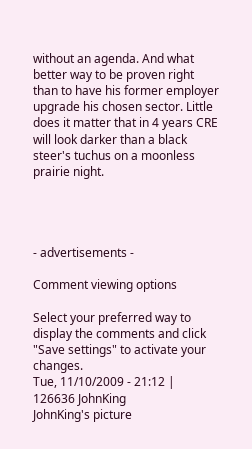without an agenda. And what better way to be proven right than to have his former employer upgrade his chosen sector. Little does it matter that in 4 years CRE will look darker than a black steer's tuchus on a moonless prairie night.




- advertisements -

Comment viewing options

Select your preferred way to display the comments and click "Save settings" to activate your changes.
Tue, 11/10/2009 - 21:12 | 126636 JohnKing
JohnKing's picture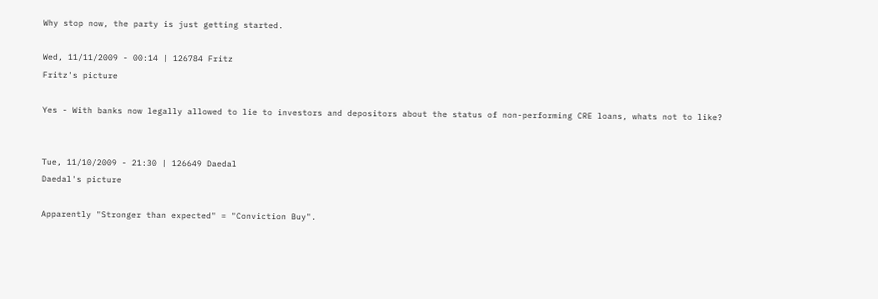Why stop now, the party is just getting started.

Wed, 11/11/2009 - 00:14 | 126784 Fritz
Fritz's picture

Yes - With banks now legally allowed to lie to investors and depositors about the status of non-performing CRE loans, whats not to like?


Tue, 11/10/2009 - 21:30 | 126649 Daedal
Daedal's picture

Apparently "Stronger than expected" = "Conviction Buy".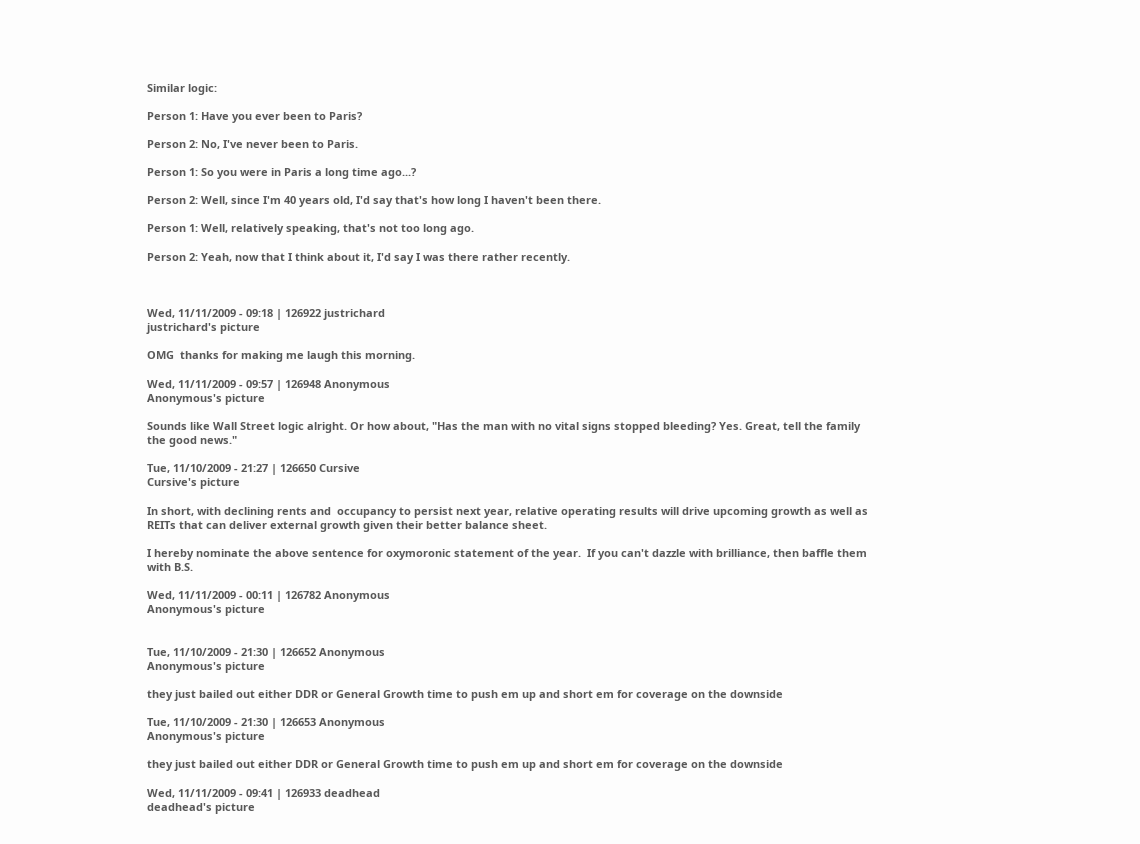Similar logic:

Person 1: Have you ever been to Paris?

Person 2: No, I've never been to Paris.

Person 1: So you were in Paris a long time ago...?

Person 2: Well, since I'm 40 years old, I'd say that's how long I haven't been there.

Person 1: Well, relatively speaking, that's not too long ago.

Person 2: Yeah, now that I think about it, I'd say I was there rather recently.



Wed, 11/11/2009 - 09:18 | 126922 justrichard
justrichard's picture

OMG  thanks for making me laugh this morning.

Wed, 11/11/2009 - 09:57 | 126948 Anonymous
Anonymous's picture

Sounds like Wall Street logic alright. Or how about, "Has the man with no vital signs stopped bleeding? Yes. Great, tell the family the good news."

Tue, 11/10/2009 - 21:27 | 126650 Cursive
Cursive's picture

In short, with declining rents and  occupancy to persist next year, relative operating results will drive upcoming growth as well as REITs that can deliver external growth given their better balance sheet.

I hereby nominate the above sentence for oxymoronic statement of the year.  If you can't dazzle with brilliance, then baffle them with B.S.

Wed, 11/11/2009 - 00:11 | 126782 Anonymous
Anonymous's picture


Tue, 11/10/2009 - 21:30 | 126652 Anonymous
Anonymous's picture

they just bailed out either DDR or General Growth time to push em up and short em for coverage on the downside

Tue, 11/10/2009 - 21:30 | 126653 Anonymous
Anonymous's picture

they just bailed out either DDR or General Growth time to push em up and short em for coverage on the downside

Wed, 11/11/2009 - 09:41 | 126933 deadhead
deadhead's picture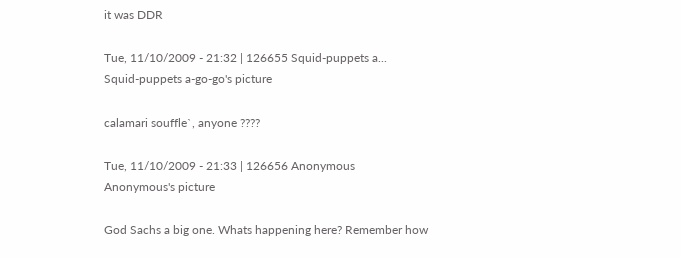it was DDR

Tue, 11/10/2009 - 21:32 | 126655 Squid-puppets a...
Squid-puppets a-go-go's picture

calamari souffle`, anyone ????

Tue, 11/10/2009 - 21:33 | 126656 Anonymous
Anonymous's picture

God Sachs a big one. Whats happening here? Remember how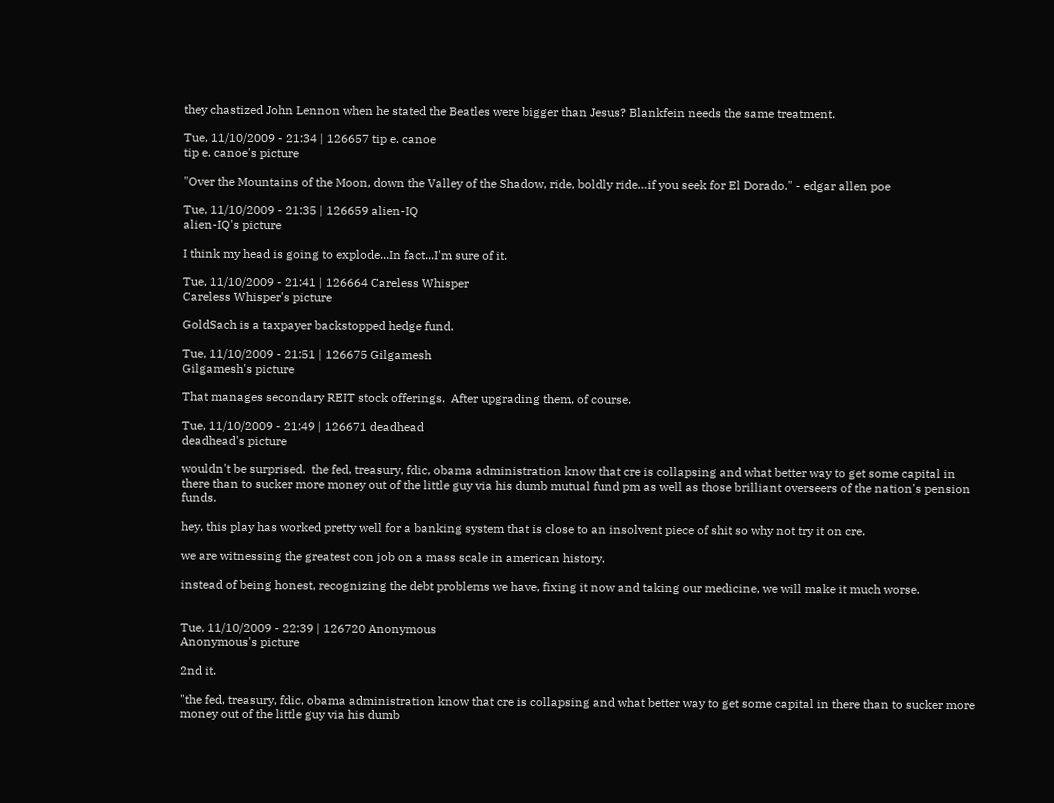they chastized John Lennon when he stated the Beatles were bigger than Jesus? Blankfein needs the same treatment.

Tue, 11/10/2009 - 21:34 | 126657 tip e. canoe
tip e. canoe's picture

"Over the Mountains of the Moon, down the Valley of the Shadow, ride, boldly ride…if you seek for El Dorado." - edgar allen poe

Tue, 11/10/2009 - 21:35 | 126659 alien-IQ
alien-IQ's picture

I think my head is going to explode...In fact...I'm sure of it.

Tue, 11/10/2009 - 21:41 | 126664 Careless Whisper
Careless Whisper's picture

GoldSach is a taxpayer backstopped hedge fund.

Tue, 11/10/2009 - 21:51 | 126675 Gilgamesh
Gilgamesh's picture

That manages secondary REIT stock offerings.  After upgrading them, of course.

Tue, 11/10/2009 - 21:49 | 126671 deadhead
deadhead's picture

wouldn't be surprised.  the fed, treasury, fdic, obama administration know that cre is collapsing and what better way to get some capital in there than to sucker more money out of the little guy via his dumb mutual fund pm as well as those brilliant overseers of the nation's pension funds.

hey, this play has worked pretty well for a banking system that is close to an insolvent piece of shit so why not try it on cre.

we are witnessing the greatest con job on a mass scale in american history.

instead of being honest, recognizing the debt problems we have, fixing it now and taking our medicine, we will make it much worse.


Tue, 11/10/2009 - 22:39 | 126720 Anonymous
Anonymous's picture

2nd it.

"the fed, treasury, fdic, obama administration know that cre is collapsing and what better way to get some capital in there than to sucker more money out of the little guy via his dumb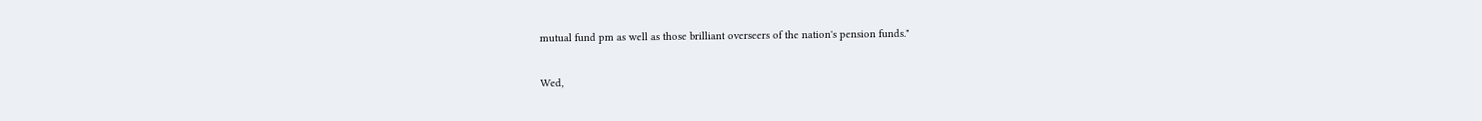mutual fund pm as well as those brilliant overseers of the nation's pension funds."

Wed,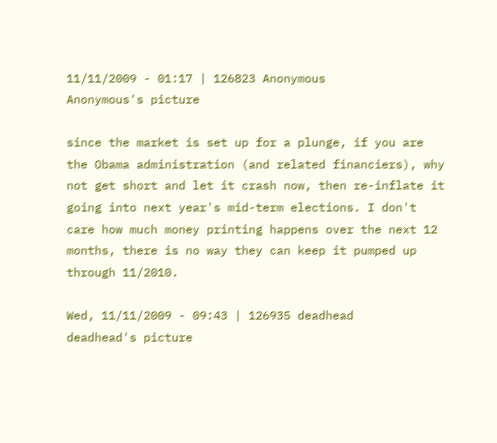11/11/2009 - 01:17 | 126823 Anonymous
Anonymous's picture

since the market is set up for a plunge, if you are the Obama administration (and related financiers), why not get short and let it crash now, then re-inflate it going into next year's mid-term elections. I don't care how much money printing happens over the next 12 months, there is no way they can keep it pumped up through 11/2010.

Wed, 11/11/2009 - 09:43 | 126935 deadhead
deadhead's picture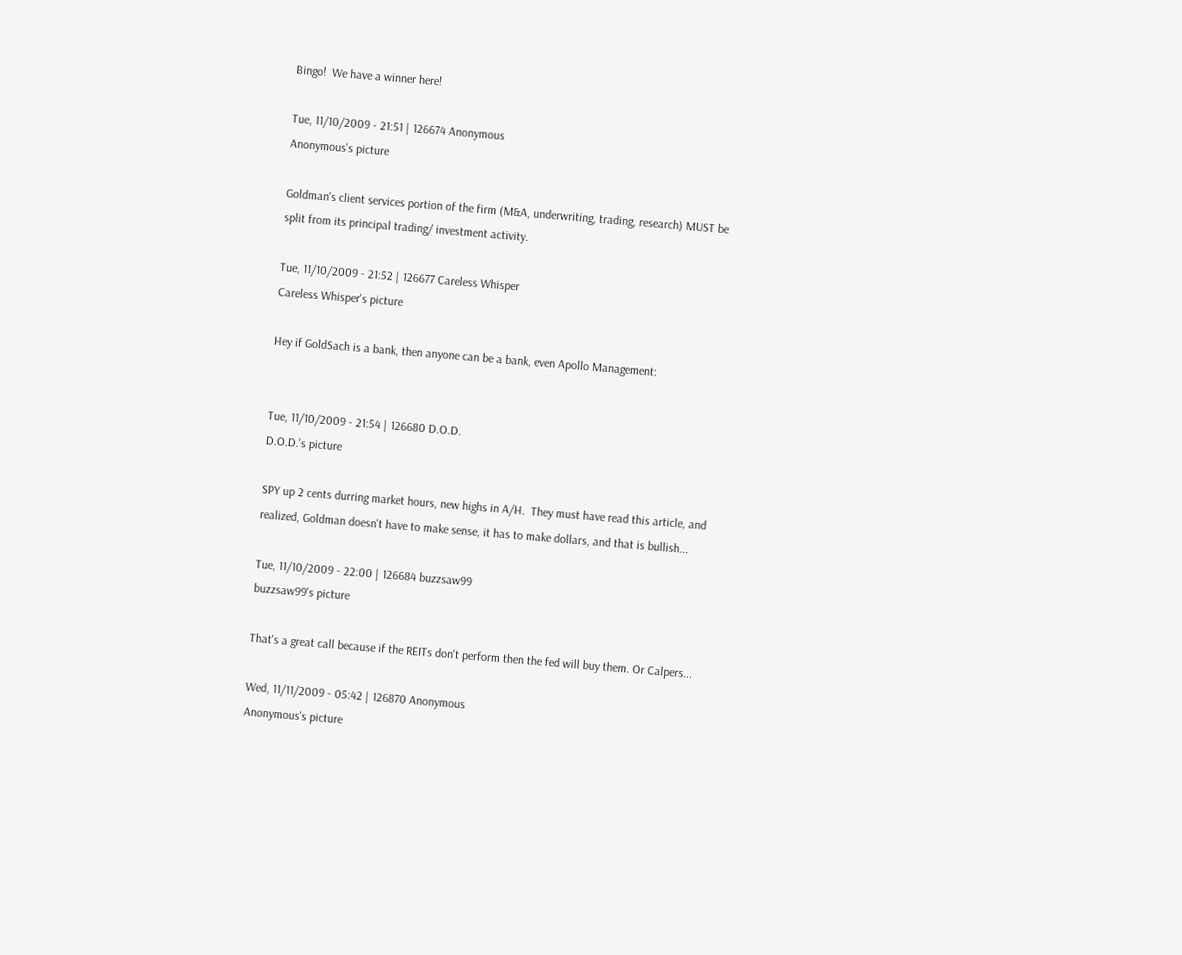Bingo!  We have a winner here!

Tue, 11/10/2009 - 21:51 | 126674 Anonymous
Anonymous's picture

Goldman's client services portion of the firm (M&A, underwriting, trading, research) MUST be split from its principal trading/ investment activity.

Tue, 11/10/2009 - 21:52 | 126677 Careless Whisper
Careless Whisper's picture

Hey if GoldSach is a bank, then anyone can be a bank, even Apollo Management:


Tue, 11/10/2009 - 21:54 | 126680 D.O.D.
D.O.D.'s picture

SPY up 2 cents durring market hours, new highs in A/H.  They must have read this article, and realized, Goldman doesn't have to make sense, it has to make dollars, and that is bullish...

Tue, 11/10/2009 - 22:00 | 126684 buzzsaw99
buzzsaw99's picture

That's a great call because if the REITs don't perform then the fed will buy them. Or Calpers...

Wed, 11/11/2009 - 05:42 | 126870 Anonymous
Anonymous's picture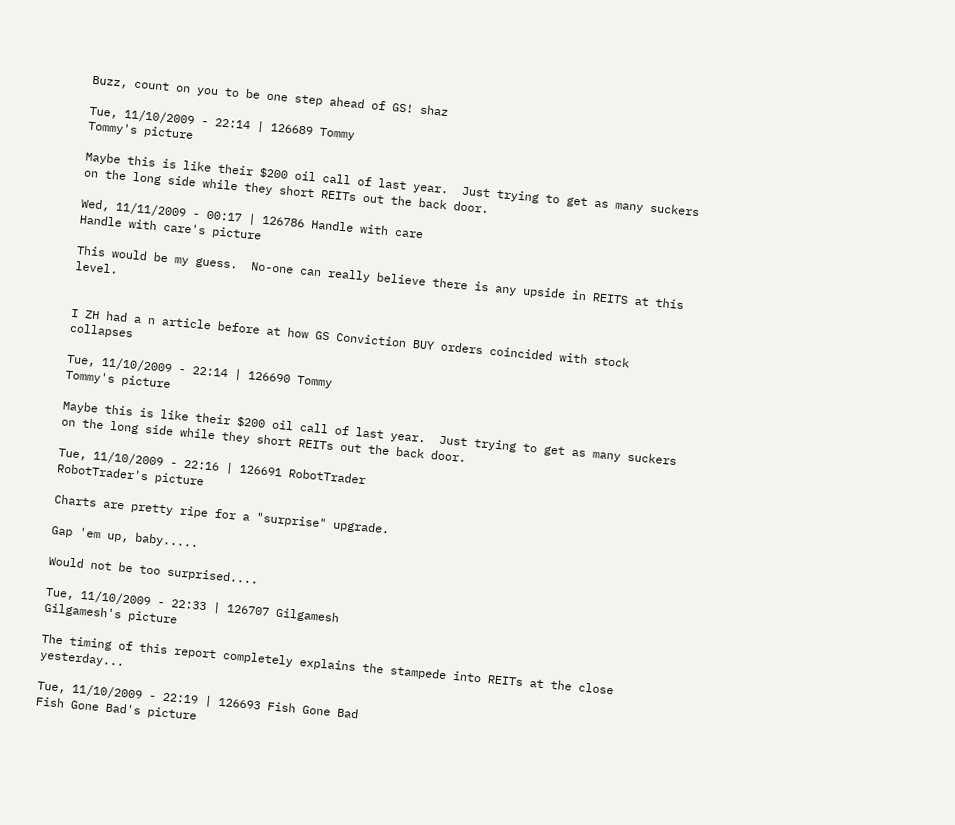Buzz, count on you to be one step ahead of GS! shaz

Tue, 11/10/2009 - 22:14 | 126689 Tommy
Tommy's picture

Maybe this is like their $200 oil call of last year.  Just trying to get as many suckers on the long side while they short REITs out the back door.

Wed, 11/11/2009 - 00:17 | 126786 Handle with care
Handle with care's picture

This would be my guess.  No-one can really believe there is any upside in REITS at this level.


I ZH had a n article before at how GS Conviction BUY orders coincided with stock collapses

Tue, 11/10/2009 - 22:14 | 126690 Tommy
Tommy's picture

Maybe this is like their $200 oil call of last year.  Just trying to get as many suckers on the long side while they short REITs out the back door.

Tue, 11/10/2009 - 22:16 | 126691 RobotTrader
RobotTrader's picture

Charts are pretty ripe for a "surprise" upgrade.

Gap 'em up, baby.....

Would not be too surprised....

Tue, 11/10/2009 - 22:33 | 126707 Gilgamesh
Gilgamesh's picture

The timing of this report completely explains the stampede into REITs at the close yesterday...

Tue, 11/10/2009 - 22:19 | 126693 Fish Gone Bad
Fish Gone Bad's picture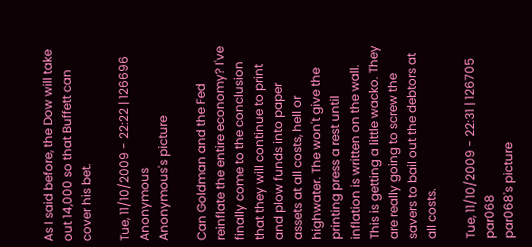As I said before, the Dow will take out 14,000 so that Buffett can cover his bet.

Tue, 11/10/2009 - 22:22 | 126696 Anonymous
Anonymous's picture

Can Goldman and the Fed reinflate the entire economy? I've finally come to the conclusion that they will continue to print and plow funds into paper assets at all costs, hell or highwater. The won't give the printing press a rest until inflation is written on the wall. This is getting a little wacko. They are really going to screw the savers to bail out the debtors at all costs.

Tue, 11/10/2009 - 22:31 | 126705 par068
par068's picture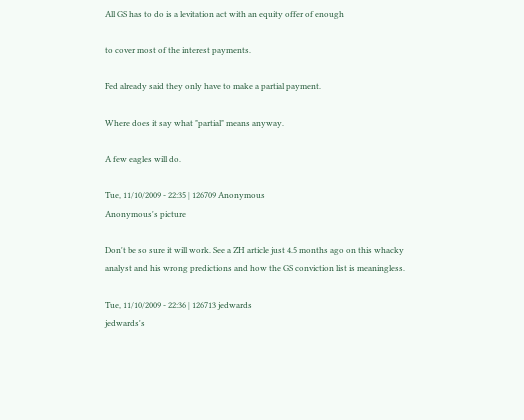All GS has to do is a levitation act with an equity offer of enough

to cover most of the interest payments.

Fed already said they only have to make a partial payment.

Where does it say what "partial" means anyway.

A few eagles will do.

Tue, 11/10/2009 - 22:35 | 126709 Anonymous
Anonymous's picture

Don't be so sure it will work. See a ZH article just 4.5 months ago on this whacky analyst and his wrong predictions and how the GS conviction list is meaningless.

Tue, 11/10/2009 - 22:36 | 126713 jedwards
jedwards's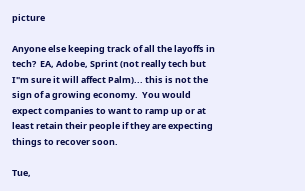picture

Anyone else keeping track of all the layoffs in tech?  EA, Adobe, Sprint (not really tech but I"m sure it will affect Palm)... this is not the sign of a growing economy.  You would expect companies to want to ramp up or at least retain their people if they are expecting things to recover soon.

Tue,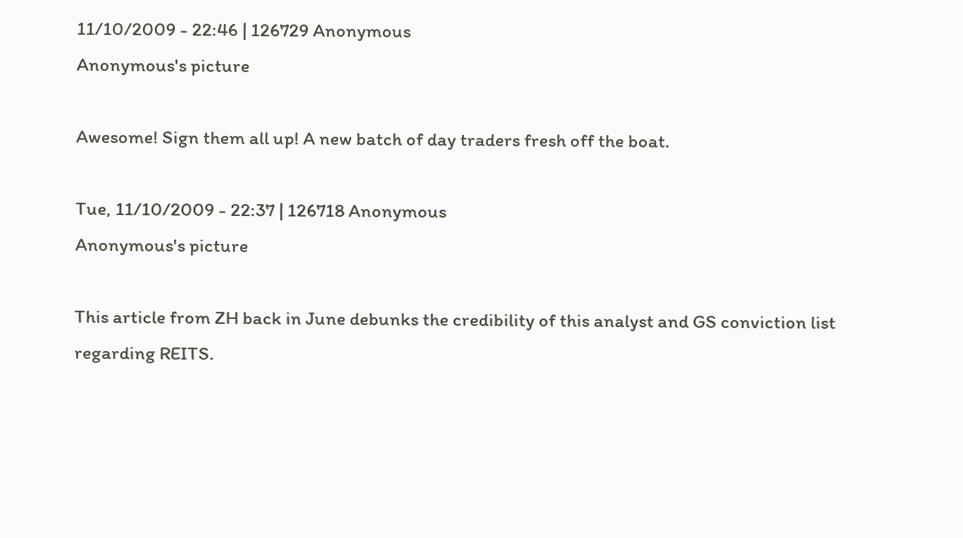11/10/2009 - 22:46 | 126729 Anonymous
Anonymous's picture

Awesome! Sign them all up! A new batch of day traders fresh off the boat.

Tue, 11/10/2009 - 22:37 | 126718 Anonymous
Anonymous's picture

This article from ZH back in June debunks the credibility of this analyst and GS conviction list regarding REITS.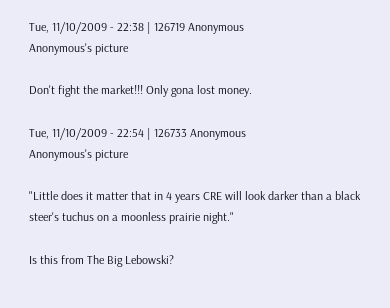Tue, 11/10/2009 - 22:38 | 126719 Anonymous
Anonymous's picture

Don't fight the market!!! Only gona lost money.

Tue, 11/10/2009 - 22:54 | 126733 Anonymous
Anonymous's picture

"Little does it matter that in 4 years CRE will look darker than a black steer's tuchus on a moonless prairie night."

Is this from The Big Lebowski?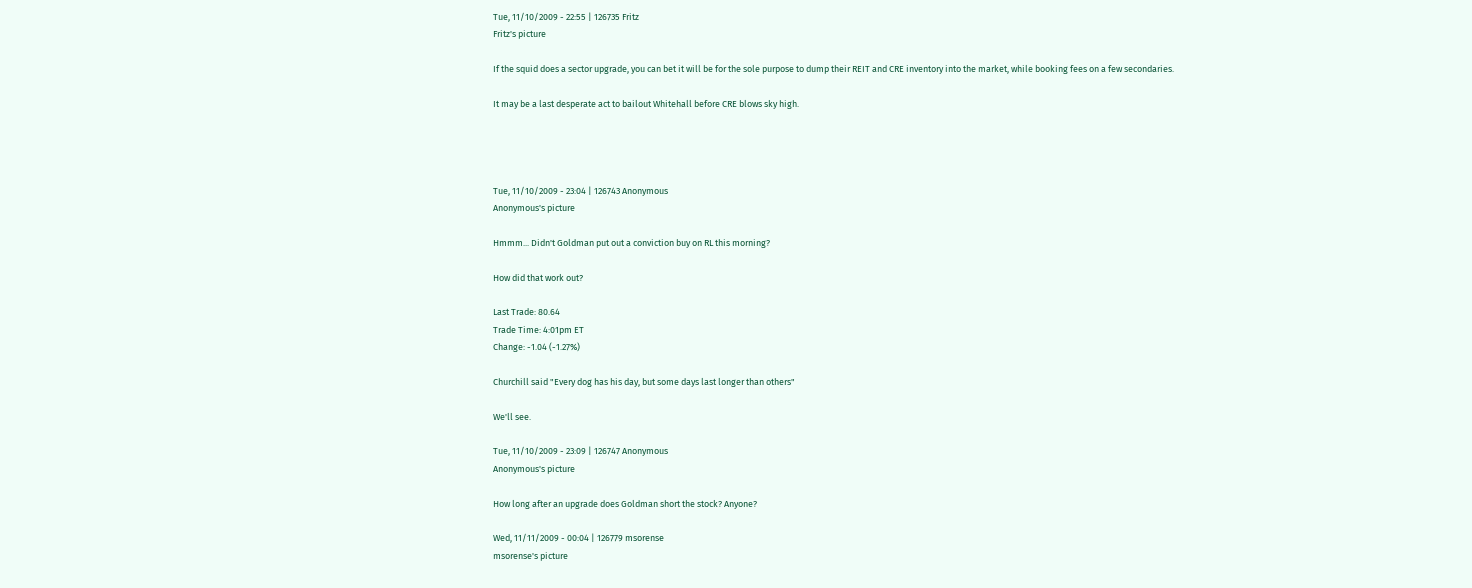Tue, 11/10/2009 - 22:55 | 126735 Fritz
Fritz's picture

If the squid does a sector upgrade, you can bet it will be for the sole purpose to dump their REIT and CRE inventory into the market, while booking fees on a few secondaries.

It may be a last desperate act to bailout Whitehall before CRE blows sky high.




Tue, 11/10/2009 - 23:04 | 126743 Anonymous
Anonymous's picture

Hmmm... Didn't Goldman put out a conviction buy on RL this morning?

How did that work out?

Last Trade: 80.64
Trade Time: 4:01pm ET
Change: -1.04 (-1.27%)

Churchill said "Every dog has his day, but some days last longer than others"

We'll see.

Tue, 11/10/2009 - 23:09 | 126747 Anonymous
Anonymous's picture

How long after an upgrade does Goldman short the stock? Anyone?

Wed, 11/11/2009 - 00:04 | 126779 msorense
msorense's picture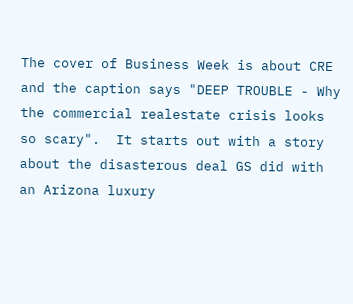The cover of Business Week is about CRE and the caption says "DEEP TROUBLE - Why the commercial realestate crisis looks so scary".  It starts out with a story about the disasterous deal GS did with an Arizona luxury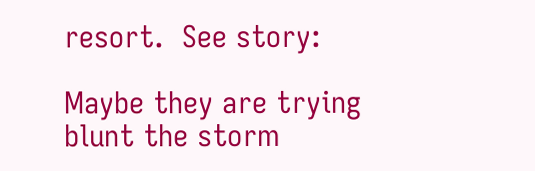resort.  See story:

Maybe they are trying blunt the storm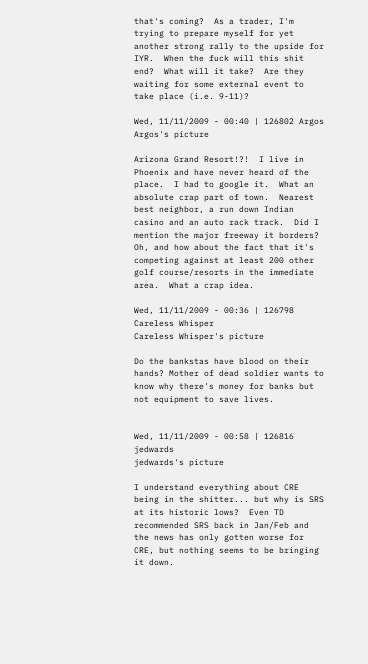that's coming?  As a trader, I'm trying to prepare myself for yet another strong rally to the upside for IYR.  When the fuck will this shit end?  What will it take?  Are they waiting for some external event to take place (i.e. 9-11)?

Wed, 11/11/2009 - 00:40 | 126802 Argos
Argos's picture

Arizona Grand Resort!?!  I live in Phoenix and have never heard of the place.  I had to google it.  What an absolute crap part of town.  Nearest best neighbor, a run down Indian casino and an auto rack track.  Did I mention the major freeway it borders?  Oh, and how about the fact that it's competing against at least 200 other golf course/resorts in the immediate area.  What a crap idea.

Wed, 11/11/2009 - 00:36 | 126798 Careless Whisper
Careless Whisper's picture

Do the bankstas have blood on their hands? Mother of dead soldier wants to know why there's money for banks but not equipment to save lives.


Wed, 11/11/2009 - 00:58 | 126816 jedwards
jedwards's picture

I understand everything about CRE being in the shitter... but why is SRS at its historic lows?  Even TD recommended SRS back in Jan/Feb and the news has only gotten worse for CRE, but nothing seems to be bringing it down.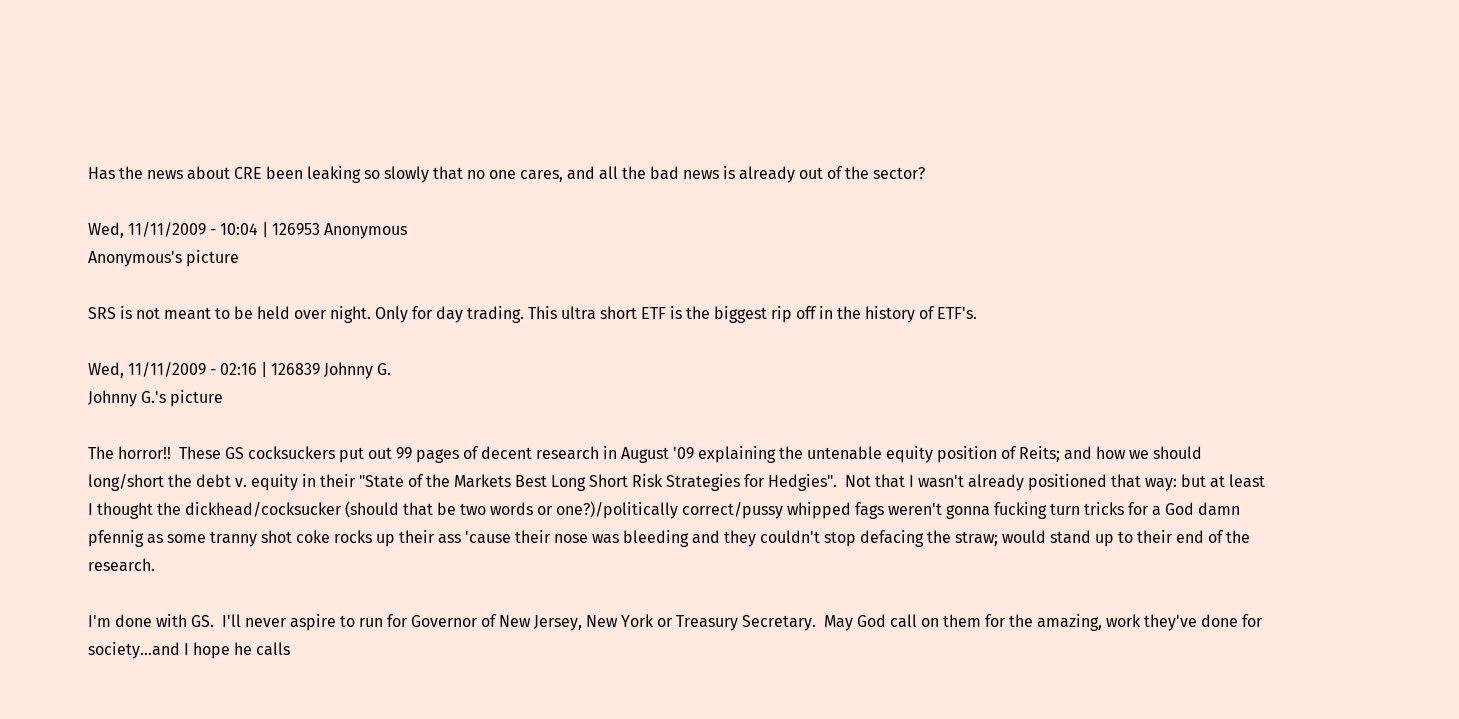Has the news about CRE been leaking so slowly that no one cares, and all the bad news is already out of the sector?

Wed, 11/11/2009 - 10:04 | 126953 Anonymous
Anonymous's picture

SRS is not meant to be held over night. Only for day trading. This ultra short ETF is the biggest rip off in the history of ETF's.

Wed, 11/11/2009 - 02:16 | 126839 Johnny G.
Johnny G.'s picture

The horror!!  These GS cocksuckers put out 99 pages of decent research in August '09 explaining the untenable equity position of Reits; and how we should long/short the debt v. equity in their "State of the Markets Best Long Short Risk Strategies for Hedgies".  Not that I wasn't already positioned that way: but at least I thought the dickhead/cocksucker (should that be two words or one?)/politically correct/pussy whipped fags weren't gonna fucking turn tricks for a God damn pfennig as some tranny shot coke rocks up their ass 'cause their nose was bleeding and they couldn't stop defacing the straw; would stand up to their end of the research.

I'm done with GS.  I'll never aspire to run for Governor of New Jersey, New York or Treasury Secretary.  May God call on them for the amazing, work they've done for society...and I hope he calls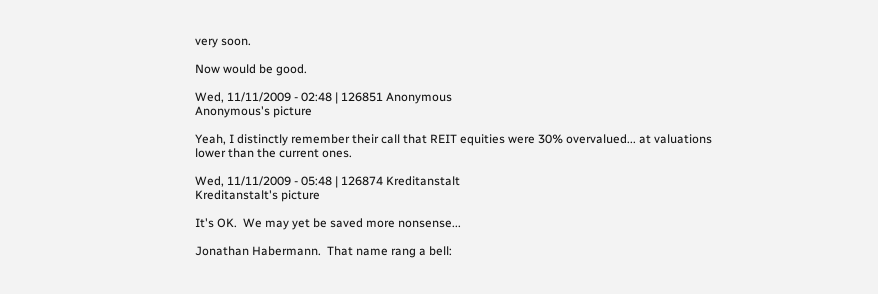very soon.

Now would be good.

Wed, 11/11/2009 - 02:48 | 126851 Anonymous
Anonymous's picture

Yeah, I distinctly remember their call that REIT equities were 30% overvalued... at valuations lower than the current ones.

Wed, 11/11/2009 - 05:48 | 126874 Kreditanstalt
Kreditanstalt's picture

It's OK.  We may yet be saved more nonsense...

Jonathan Habermann.  That name rang a bell: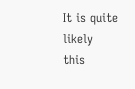It is quite likely this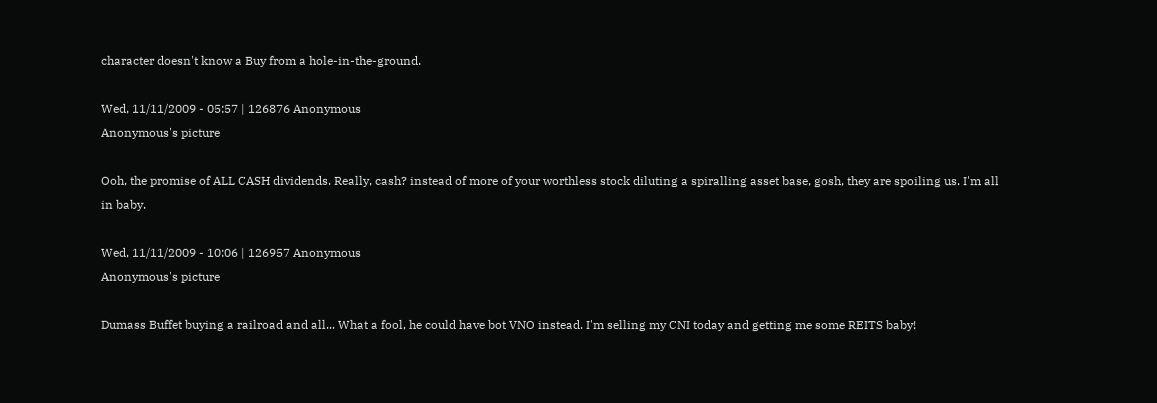character doesn't know a Buy from a hole-in-the-ground.

Wed, 11/11/2009 - 05:57 | 126876 Anonymous
Anonymous's picture

Ooh, the promise of ALL CASH dividends. Really, cash? instead of more of your worthless stock diluting a spiralling asset base, gosh, they are spoiling us. I'm all in baby.

Wed, 11/11/2009 - 10:06 | 126957 Anonymous
Anonymous's picture

Dumass Buffet buying a railroad and all... What a fool, he could have bot VNO instead. I'm selling my CNI today and getting me some REITS baby!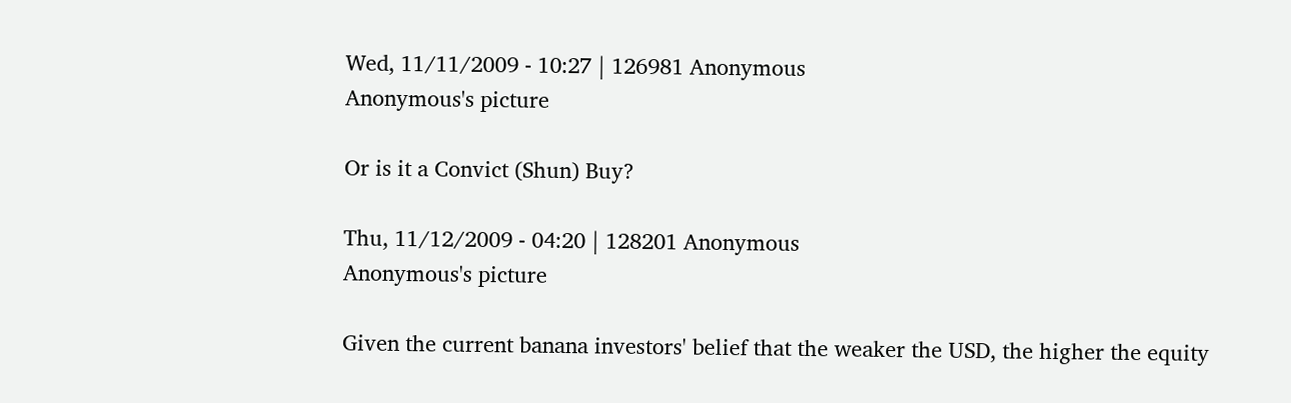Wed, 11/11/2009 - 10:27 | 126981 Anonymous
Anonymous's picture

Or is it a Convict (Shun) Buy?

Thu, 11/12/2009 - 04:20 | 128201 Anonymous
Anonymous's picture

Given the current banana investors' belief that the weaker the USD, the higher the equity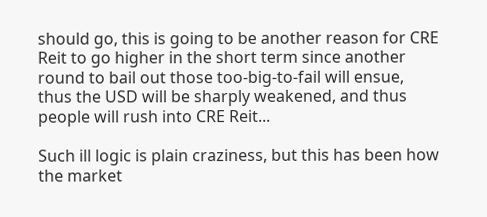should go, this is going to be another reason for CRE Reit to go higher in the short term since another round to bail out those too-big-to-fail will ensue, thus the USD will be sharply weakened, and thus people will rush into CRE Reit...

Such ill logic is plain craziness, but this has been how the market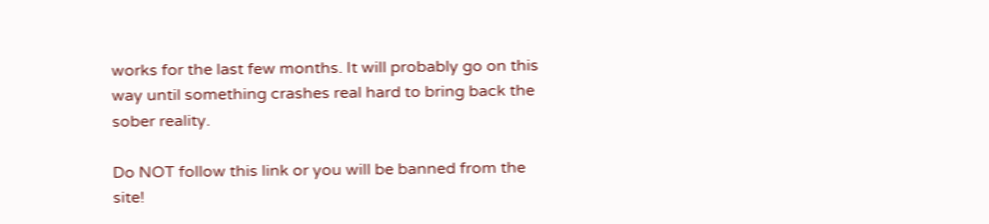works for the last few months. It will probably go on this way until something crashes real hard to bring back the sober reality.

Do NOT follow this link or you will be banned from the site!